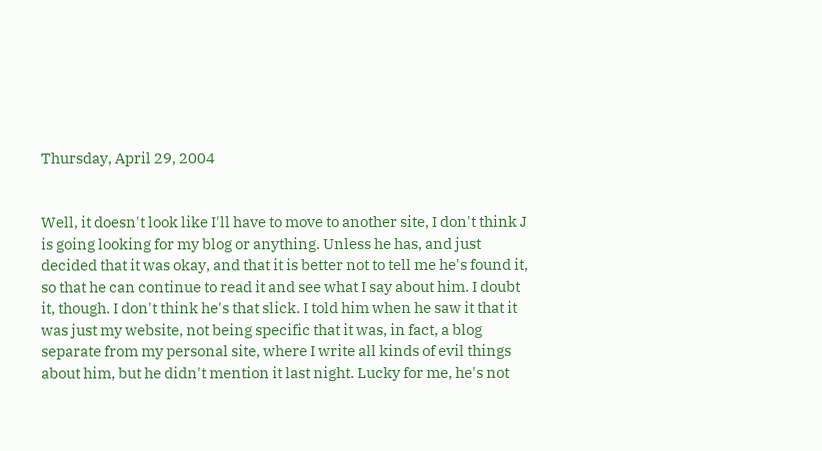Thursday, April 29, 2004


Well, it doesn't look like I'll have to move to another site, I don't think J is going looking for my blog or anything. Unless he has, and just decided that it was okay, and that it is better not to tell me he's found it, so that he can continue to read it and see what I say about him. I doubt it, though. I don't think he's that slick. I told him when he saw it that it was just my website, not being specific that it was, in fact, a blog separate from my personal site, where I write all kinds of evil things about him, but he didn't mention it last night. Lucky for me, he's not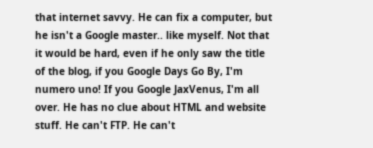that internet savvy. He can fix a computer, but he isn't a Google master.. like myself. Not that it would be hard, even if he only saw the title of the blog, if you Google Days Go By, I'm numero uno! If you Google JaxVenus, I'm all over. He has no clue about HTML and website stuff. He can't FTP. He can't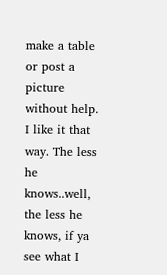make a table or post a picture without help. I like it that way. The less he knows..well, the less he knows, if ya see what I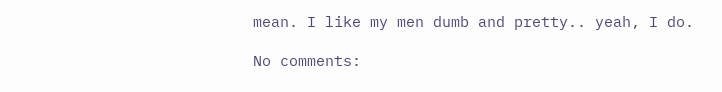mean. I like my men dumb and pretty.. yeah, I do.

No comments: